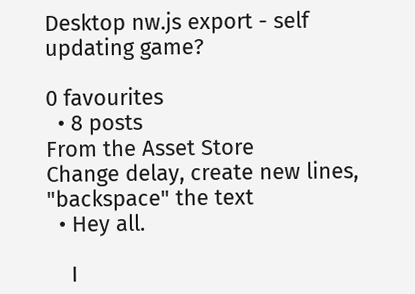Desktop nw.js export - self updating game?

0 favourites
  • 8 posts
From the Asset Store
Change delay, create new lines, "backspace" the text
  • Hey all.

    I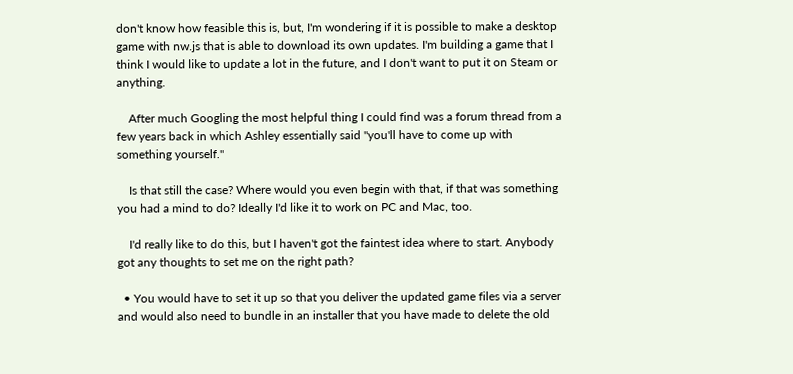don't know how feasible this is, but, I'm wondering if it is possible to make a desktop game with nw.js that is able to download its own updates. I'm building a game that I think I would like to update a lot in the future, and I don't want to put it on Steam or anything.

    After much Googling the most helpful thing I could find was a forum thread from a few years back in which Ashley essentially said "you'll have to come up with something yourself."

    Is that still the case? Where would you even begin with that, if that was something you had a mind to do? Ideally I'd like it to work on PC and Mac, too.

    I'd really like to do this, but I haven't got the faintest idea where to start. Anybody got any thoughts to set me on the right path?

  • You would have to set it up so that you deliver the updated game files via a server and would also need to bundle in an installer that you have made to delete the old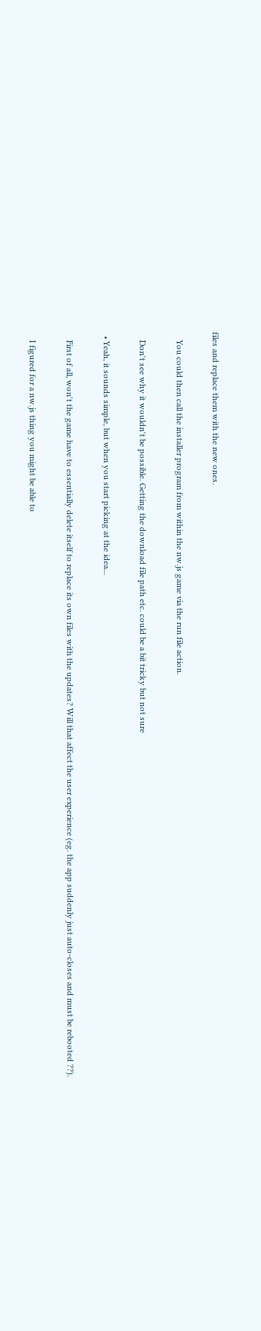files and replace them with the new ones.

    You could then call the installer program from within the nw.js game via the run file action.

    Don't see why it wouldn't be possible. Getting the download file path etc. could be a bit tricky but not sure

  • Yeah, it sounds simple, but when you start picking at the idea...

    First of all, won't the game have to essentially delete itself to replace its own files with the updates? Will that affect the user experience (eg. the app suddenly just auto-closes and must be rebooted ??).

    I figured for a nw.js thing you might be able to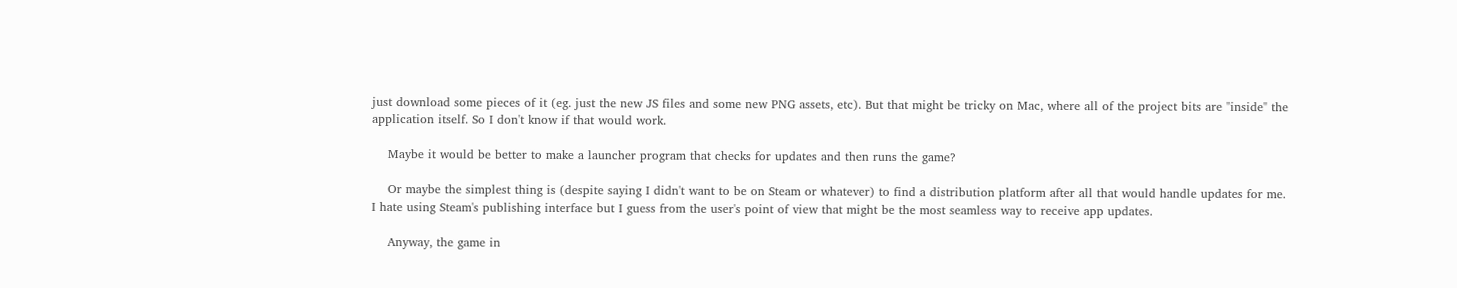just download some pieces of it (eg. just the new JS files and some new PNG assets, etc). But that might be tricky on Mac, where all of the project bits are "inside" the application itself. So I don't know if that would work.

    Maybe it would be better to make a launcher program that checks for updates and then runs the game?

    Or maybe the simplest thing is (despite saying I didn't want to be on Steam or whatever) to find a distribution platform after all that would handle updates for me. I hate using Steam's publishing interface but I guess from the user's point of view that might be the most seamless way to receive app updates.

    Anyway, the game in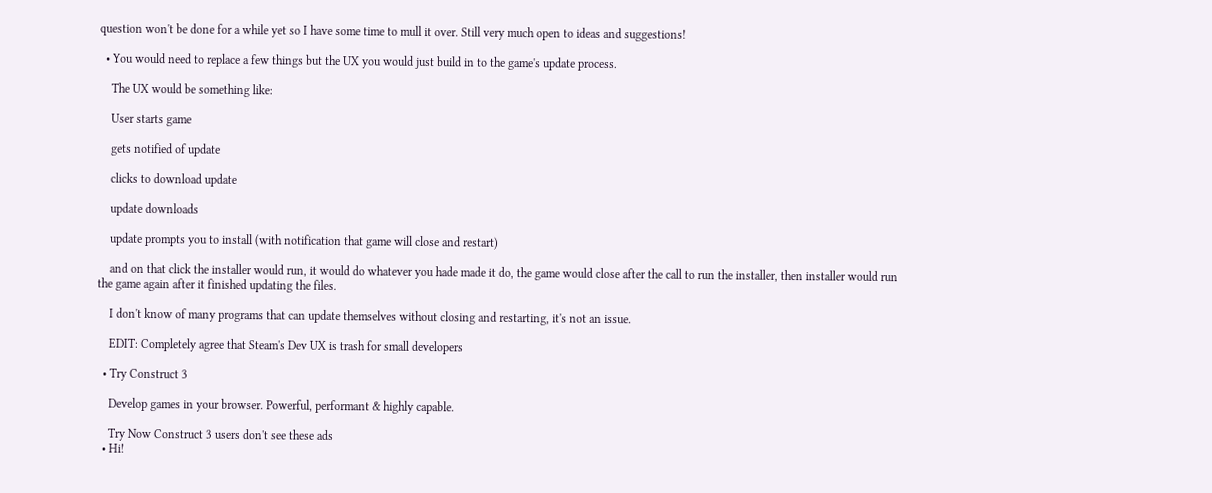question won't be done for a while yet so I have some time to mull it over. Still very much open to ideas and suggestions!

  • You would need to replace a few things but the UX you would just build in to the game's update process.

    The UX would be something like:

    User starts game

    gets notified of update

    clicks to download update

    update downloads

    update prompts you to install (with notification that game will close and restart)

    and on that click the installer would run, it would do whatever you hade made it do, the game would close after the call to run the installer, then installer would run the game again after it finished updating the files.

    I don't know of many programs that can update themselves without closing and restarting, it's not an issue.

    EDIT: Completely agree that Steam's Dev UX is trash for small developers

  • Try Construct 3

    Develop games in your browser. Powerful, performant & highly capable.

    Try Now Construct 3 users don't see these ads
  • Hi!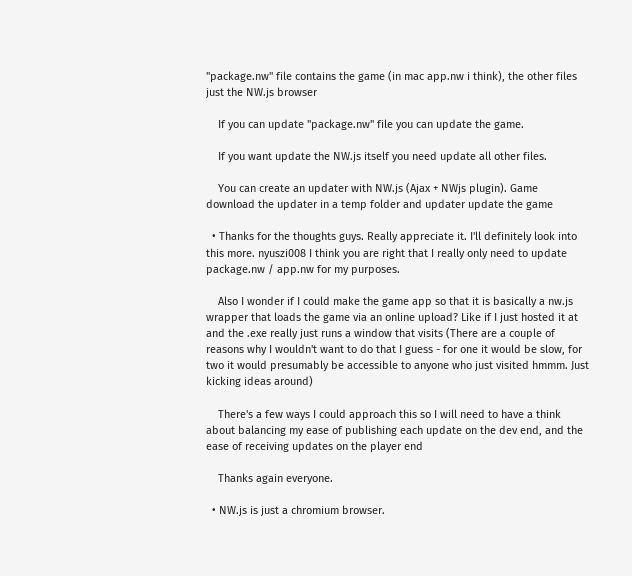"package.nw" file contains the game (in mac app.nw i think), the other files just the NW.js browser

    If you can update "package.nw" file you can update the game.

    If you want update the NW.js itself you need update all other files.

    You can create an updater with NW.js (Ajax + NWjs plugin). Game download the updater in a temp folder and updater update the game

  • Thanks for the thoughts guys. Really appreciate it. I'll definitely look into this more. nyuszi008 I think you are right that I really only need to update package.nw / app.nw for my purposes.

    Also I wonder if I could make the game app so that it is basically a nw.js wrapper that loads the game via an online upload? Like if I just hosted it at and the .exe really just runs a window that visits (There are a couple of reasons why I wouldn't want to do that I guess - for one it would be slow, for two it would presumably be accessible to anyone who just visited hmmm. Just kicking ideas around)

    There's a few ways I could approach this so I will need to have a think about balancing my ease of publishing each update on the dev end, and the ease of receiving updates on the player end

    Thanks again everyone.

  • NW.js is just a chromium browser.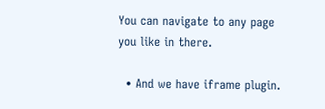You can navigate to any page you like in there.

  • And we have iframe plugin.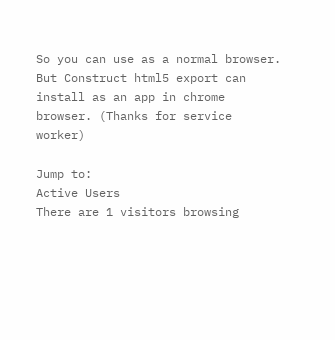So you can use as a normal browser. But Construct html5 export can install as an app in chrome browser. (Thanks for service worker)

Jump to:
Active Users
There are 1 visitors browsing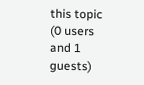this topic (0 users and 1 guests)